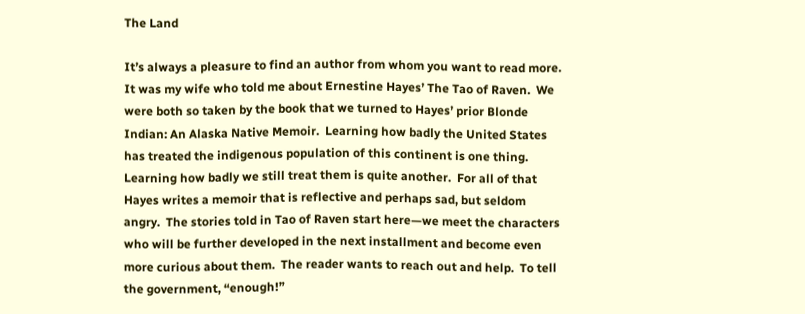The Land

It’s always a pleasure to find an author from whom you want to read more.  It was my wife who told me about Ernestine Hayes’ The Tao of Raven.  We were both so taken by the book that we turned to Hayes’ prior Blonde Indian: An Alaska Native Memoir.  Learning how badly the United States has treated the indigenous population of this continent is one thing.  Learning how badly we still treat them is quite another.  For all of that Hayes writes a memoir that is reflective and perhaps sad, but seldom angry.  The stories told in Tao of Raven start here—we meet the characters who will be further developed in the next installment and become even more curious about them.  The reader wants to reach out and help.  To tell the government, “enough!”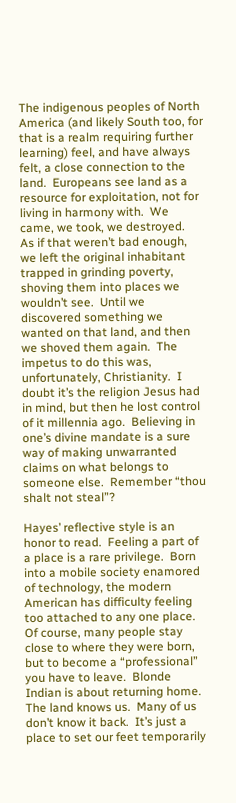The indigenous peoples of North America (and likely South too, for that is a realm requiring further learning) feel, and have always felt, a close connection to the land.  Europeans see land as a resource for exploitation, not for living in harmony with.  We came, we took, we destroyed.  As if that weren’t bad enough, we left the original inhabitant trapped in grinding poverty, shoving them into places we wouldn’t see.  Until we discovered something we wanted on that land, and then we shoved them again.  The impetus to do this was, unfortunately, Christianity.  I doubt it’s the religion Jesus had in mind, but then he lost control of it millennia ago.  Believing in one’s divine mandate is a sure way of making unwarranted claims on what belongs to someone else.  Remember “thou shalt not steal”?

Hayes’ reflective style is an honor to read.  Feeling a part of a place is a rare privilege.  Born into a mobile society enamored of technology, the modern American has difficulty feeling too attached to any one place.  Of course, many people stay close to where they were born, but to become a “professional” you have to leave.  Blonde Indian is about returning home.  The land knows us.  Many of us don’t know it back.  It’s just a place to set our feet temporarily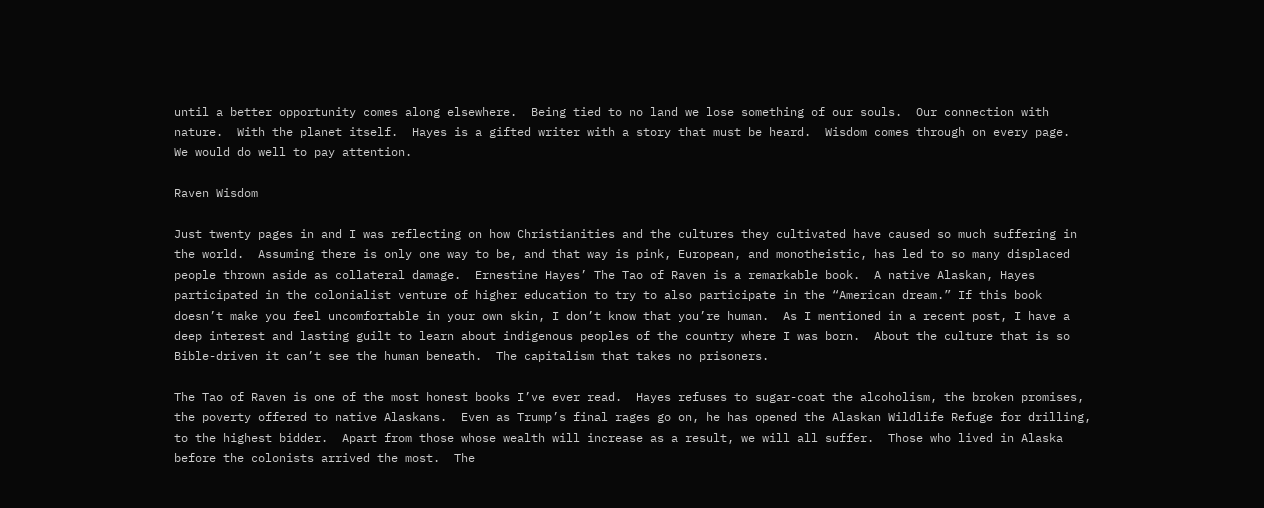until a better opportunity comes along elsewhere.  Being tied to no land we lose something of our souls.  Our connection with nature.  With the planet itself.  Hayes is a gifted writer with a story that must be heard.  Wisdom comes through on every page.  We would do well to pay attention.

Raven Wisdom

Just twenty pages in and I was reflecting on how Christianities and the cultures they cultivated have caused so much suffering in the world.  Assuming there is only one way to be, and that way is pink, European, and monotheistic, has led to so many displaced people thrown aside as collateral damage.  Ernestine Hayes’ The Tao of Raven is a remarkable book.  A native Alaskan, Hayes participated in the colonialist venture of higher education to try to also participate in the “American dream.” If this book doesn’t make you feel uncomfortable in your own skin, I don’t know that you’re human.  As I mentioned in a recent post, I have a deep interest and lasting guilt to learn about indigenous peoples of the country where I was born.  About the culture that is so Bible-driven it can’t see the human beneath.  The capitalism that takes no prisoners.

The Tao of Raven is one of the most honest books I’ve ever read.  Hayes refuses to sugar-coat the alcoholism, the broken promises, the poverty offered to native Alaskans.  Even as Trump’s final rages go on, he has opened the Alaskan Wildlife Refuge for drilling, to the highest bidder.  Apart from those whose wealth will increase as a result, we will all suffer.  Those who lived in Alaska before the colonists arrived the most.  The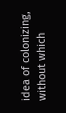idea of colonizing, without which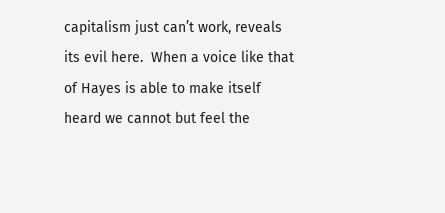capitalism just can’t work, reveals its evil here.  When a voice like that of Hayes is able to make itself heard we cannot but feel the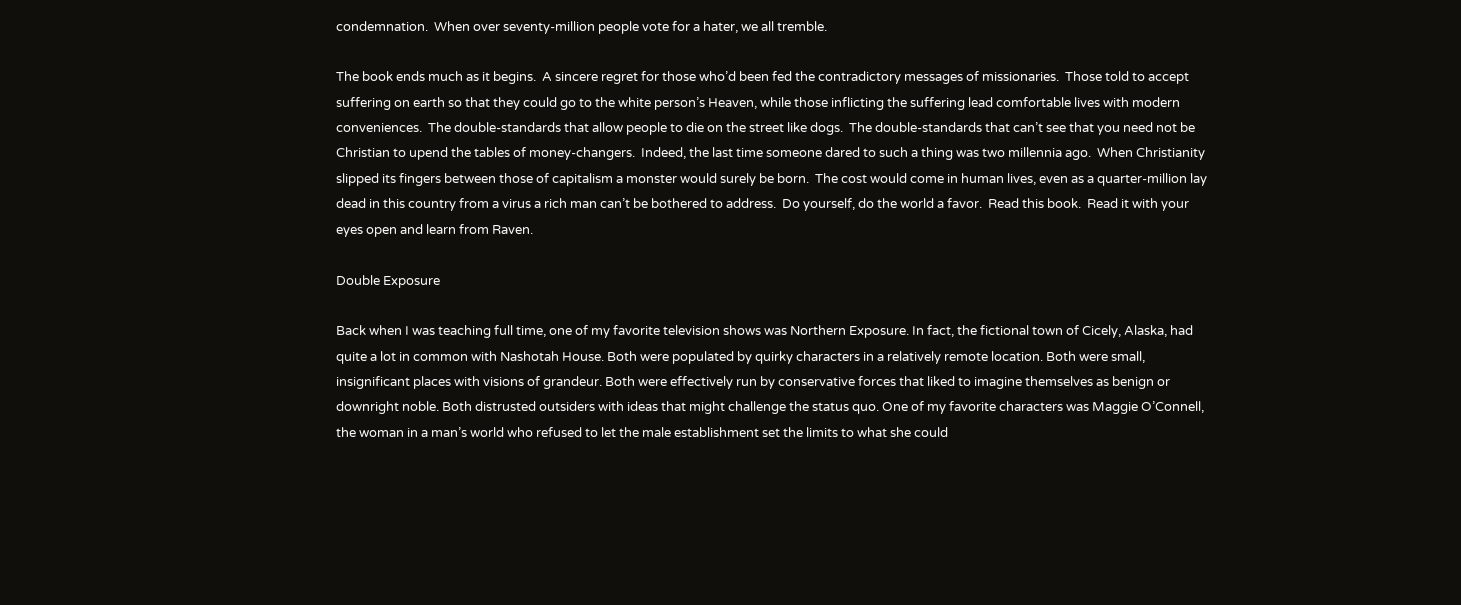condemnation.  When over seventy-million people vote for a hater, we all tremble.

The book ends much as it begins.  A sincere regret for those who’d been fed the contradictory messages of missionaries.  Those told to accept suffering on earth so that they could go to the white person’s Heaven, while those inflicting the suffering lead comfortable lives with modern conveniences.  The double-standards that allow people to die on the street like dogs.  The double-standards that can’t see that you need not be Christian to upend the tables of money-changers.  Indeed, the last time someone dared to such a thing was two millennia ago.  When Christianity slipped its fingers between those of capitalism a monster would surely be born.  The cost would come in human lives, even as a quarter-million lay dead in this country from a virus a rich man can’t be bothered to address.  Do yourself, do the world a favor.  Read this book.  Read it with your eyes open and learn from Raven.

Double Exposure

Back when I was teaching full time, one of my favorite television shows was Northern Exposure. In fact, the fictional town of Cicely, Alaska, had quite a lot in common with Nashotah House. Both were populated by quirky characters in a relatively remote location. Both were small, insignificant places with visions of grandeur. Both were effectively run by conservative forces that liked to imagine themselves as benign or downright noble. Both distrusted outsiders with ideas that might challenge the status quo. One of my favorite characters was Maggie O’Connell, the woman in a man’s world who refused to let the male establishment set the limits to what she could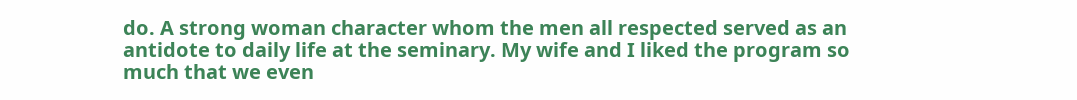do. A strong woman character whom the men all respected served as an antidote to daily life at the seminary. My wife and I liked the program so much that we even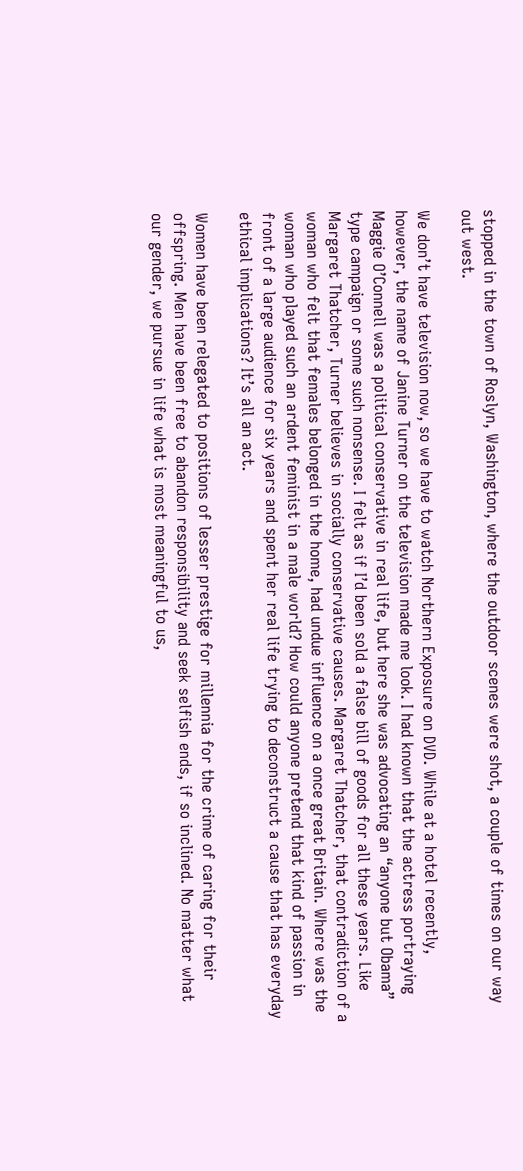stopped in the town of Roslyn, Washington, where the outdoor scenes were shot, a couple of times on our way out west.

We don’t have television now, so we have to watch Northern Exposure on DVD. While at a hotel recently, however, the name of Janine Turner on the television made me look. I had known that the actress portraying Maggie O’Connell was a political conservative in real life, but here she was advocating an “anyone but Obama” type campaign or some such nonsense. I felt as if I’d been sold a false bill of goods for all these years. Like Margaret Thatcher, Turner believes in socially conservative causes. Margaret Thatcher, that contradiction of a woman who felt that females belonged in the home, had undue influence on a once great Britain. Where was the woman who played such an ardent feminist in a male world? How could anyone pretend that kind of passion in front of a large audience for six years and spent her real life trying to deconstruct a cause that has everyday ethical implications? It’s all an act.

Women have been relegated to positions of lesser prestige for millennia for the crime of caring for their offspring. Men have been free to abandon responsibility and seek selfish ends, if so inclined. No matter what our gender, we pursue in life what is most meaningful to us,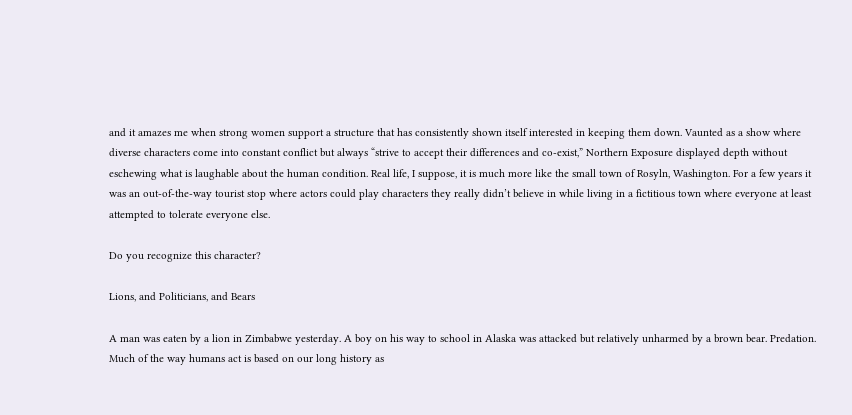and it amazes me when strong women support a structure that has consistently shown itself interested in keeping them down. Vaunted as a show where diverse characters come into constant conflict but always “strive to accept their differences and co-exist,” Northern Exposure displayed depth without eschewing what is laughable about the human condition. Real life, I suppose, it is much more like the small town of Rosyln, Washington. For a few years it was an out-of-the-way tourist stop where actors could play characters they really didn’t believe in while living in a fictitious town where everyone at least attempted to tolerate everyone else.

Do you recognize this character?

Lions, and Politicians, and Bears

A man was eaten by a lion in Zimbabwe yesterday. A boy on his way to school in Alaska was attacked but relatively unharmed by a brown bear. Predation. Much of the way humans act is based on our long history as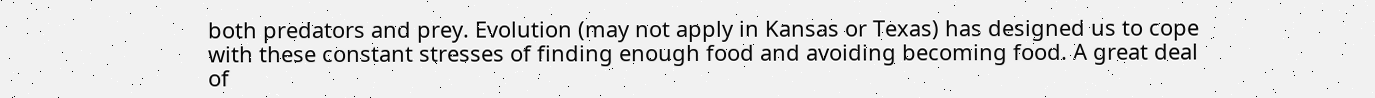both predators and prey. Evolution (may not apply in Kansas or Texas) has designed us to cope with these constant stresses of finding enough food and avoiding becoming food. A great deal of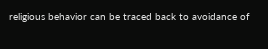religious behavior can be traced back to avoidance of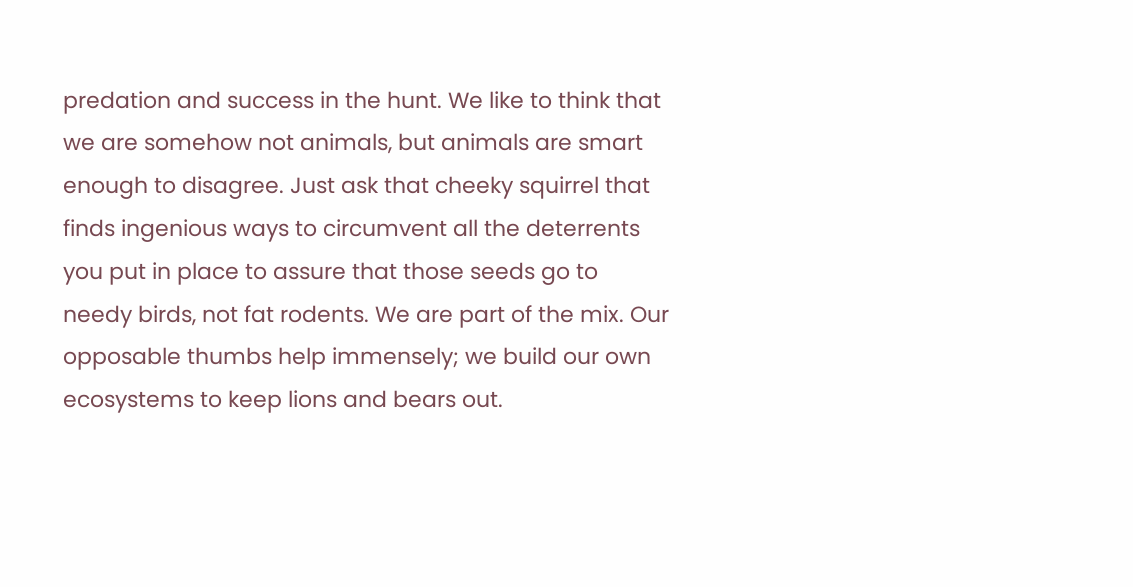predation and success in the hunt. We like to think that we are somehow not animals, but animals are smart enough to disagree. Just ask that cheeky squirrel that finds ingenious ways to circumvent all the deterrents you put in place to assure that those seeds go to needy birds, not fat rodents. We are part of the mix. Our opposable thumbs help immensely; we build our own ecosystems to keep lions and bears out.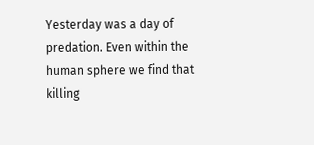Yesterday was a day of predation. Even within the human sphere we find that killing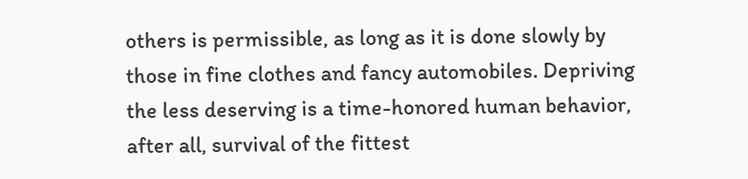others is permissible, as long as it is done slowly by those in fine clothes and fancy automobiles. Depriving the less deserving is a time-honored human behavior, after all, survival of the fittest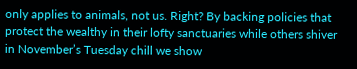only applies to animals, not us. Right? By backing policies that protect the wealthy in their lofty sanctuaries while others shiver in November’s Tuesday chill we show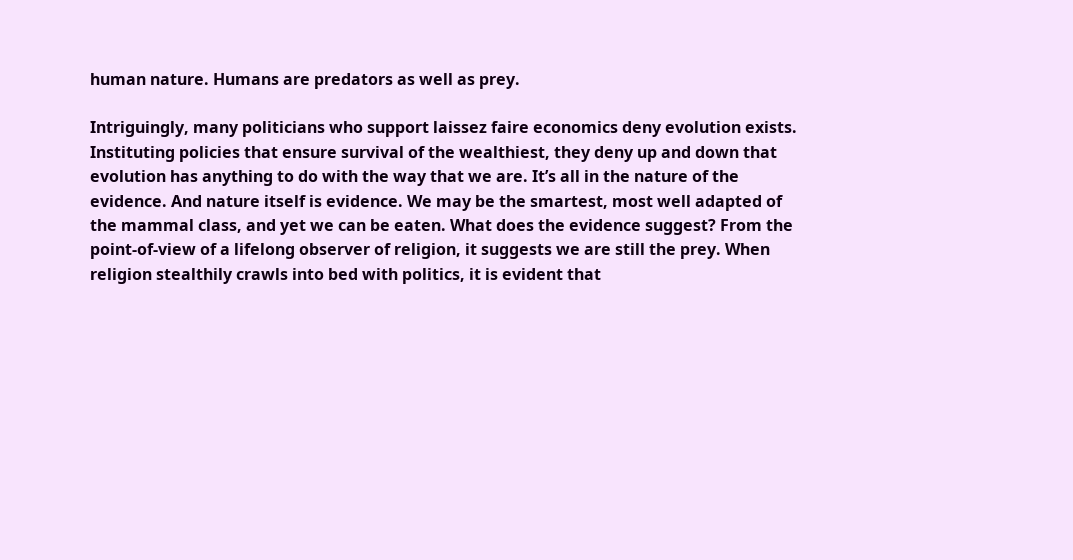human nature. Humans are predators as well as prey.

Intriguingly, many politicians who support laissez faire economics deny evolution exists. Instituting policies that ensure survival of the wealthiest, they deny up and down that evolution has anything to do with the way that we are. It’s all in the nature of the evidence. And nature itself is evidence. We may be the smartest, most well adapted of the mammal class, and yet we can be eaten. What does the evidence suggest? From the point-of-view of a lifelong observer of religion, it suggests we are still the prey. When religion stealthily crawls into bed with politics, it is evident that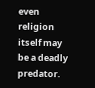even religion itself may be a deadly predator.